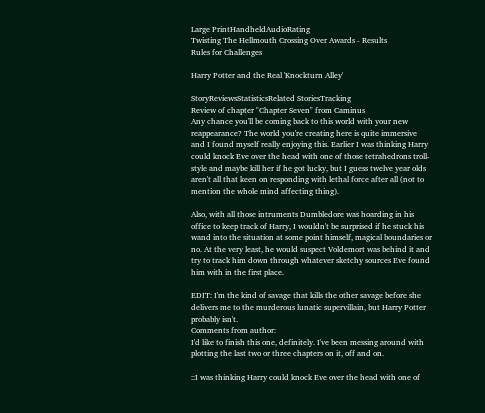Large PrintHandheldAudioRating
Twisting The Hellmouth Crossing Over Awards - Results
Rules for Challenges

Harry Potter and the Real 'Knockturn Alley'

StoryReviewsStatisticsRelated StoriesTracking
Review of chapter "Chapter Seven" from Caminus
Any chance you'll be coming back to this world with your new reappearance? The world you're creating here is quite immersive and I found myself really enjoying this. Earlier I was thinking Harry could knock Eve over the head with one of those tetrahedrons troll-style and maybe kill her if he got lucky, but I guess twelve year olds aren't all that keen on responding with lethal force after all (not to mention the whole mind affecting thing).

Also, with all those intruments Dumbledore was hoarding in his office to keep track of Harry, I wouldn't be surprised if he stuck his wand into the situation at some point himself, magical boundaries or no. At the very least, he would suspect Voldemort was behind it and try to track him down through whatever sketchy sources Eve found him with in the first place.

EDIT: I'm the kind of savage that kills the other savage before she delivers me to the murderous lunatic supervillain, but Harry Potter probably isn't.
Comments from author:
I'd like to finish this one, definitely. I've been messing around with plotting the last two or three chapters on it, off and on.

::I was thinking Harry could knock Eve over the head with one of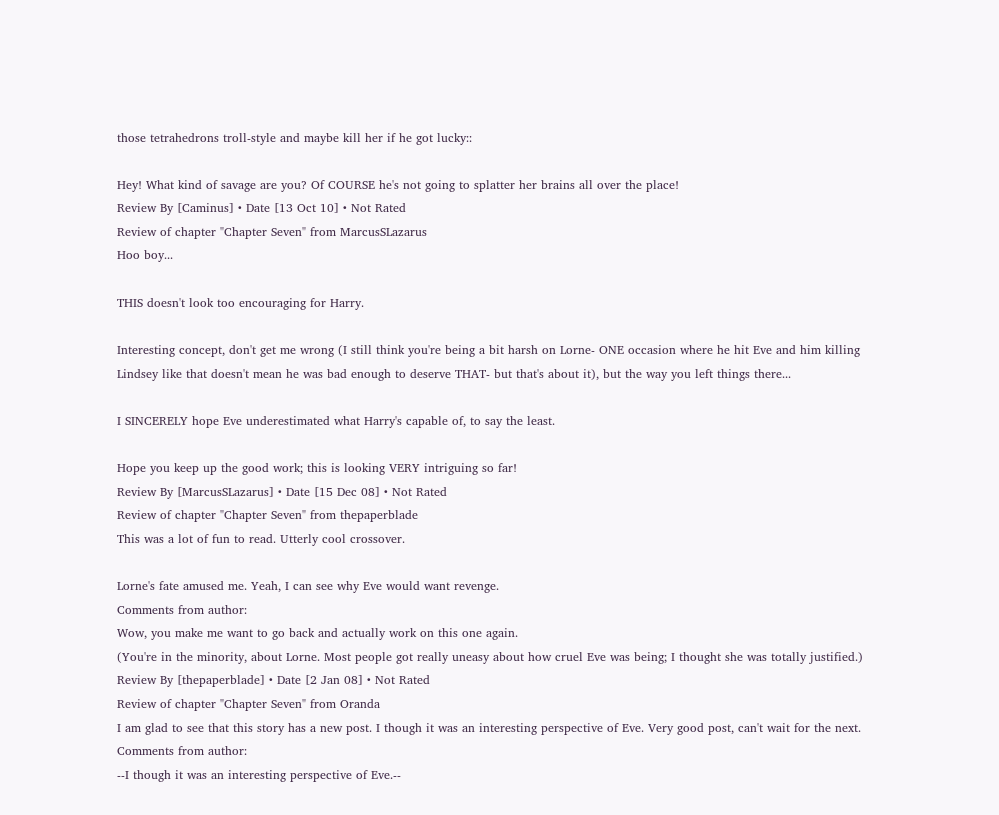those tetrahedrons troll-style and maybe kill her if he got lucky::

Hey! What kind of savage are you? Of COURSE he's not going to splatter her brains all over the place!
Review By [Caminus] • Date [13 Oct 10] • Not Rated
Review of chapter "Chapter Seven" from MarcusSLazarus
Hoo boy...

THIS doesn't look too encouraging for Harry.

Interesting concept, don't get me wrong (I still think you're being a bit harsh on Lorne- ONE occasion where he hit Eve and him killing Lindsey like that doesn't mean he was bad enough to deserve THAT- but that's about it), but the way you left things there...

I SINCERELY hope Eve underestimated what Harry's capable of, to say the least.

Hope you keep up the good work; this is looking VERY intriguing so far!
Review By [MarcusSLazarus] • Date [15 Dec 08] • Not Rated
Review of chapter "Chapter Seven" from thepaperblade
This was a lot of fun to read. Utterly cool crossover.

Lorne's fate amused me. Yeah, I can see why Eve would want revenge.
Comments from author:
Wow, you make me want to go back and actually work on this one again.
(You're in the minority, about Lorne. Most people got really uneasy about how cruel Eve was being; I thought she was totally justified.)
Review By [thepaperblade] • Date [2 Jan 08] • Not Rated
Review of chapter "Chapter Seven" from Oranda
I am glad to see that this story has a new post. I though it was an interesting perspective of Eve. Very good post, can't wait for the next.
Comments from author:
--I though it was an interesting perspective of Eve.--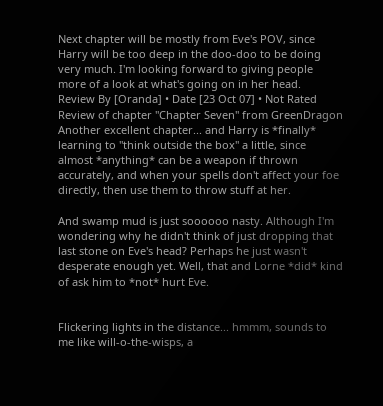Next chapter will be mostly from Eve's POV, since Harry will be too deep in the doo-doo to be doing very much. I'm looking forward to giving people more of a look at what's going on in her head.
Review By [Oranda] • Date [23 Oct 07] • Not Rated
Review of chapter "Chapter Seven" from GreenDragon
Another excellent chapter... and Harry is *finally* learning to "think outside the box" a little, since almost *anything* can be a weapon if thrown accurately, and when your spells don't affect your foe directly, then use them to throw stuff at her.

And swamp mud is just soooooo nasty. Although I'm wondering why he didn't think of just dropping that last stone on Eve's head? Perhaps he just wasn't desperate enough yet. Well, that and Lorne *did* kind of ask him to *not* hurt Eve.


Flickering lights in the distance... hmmm, sounds to me like will-o-the-wisps, a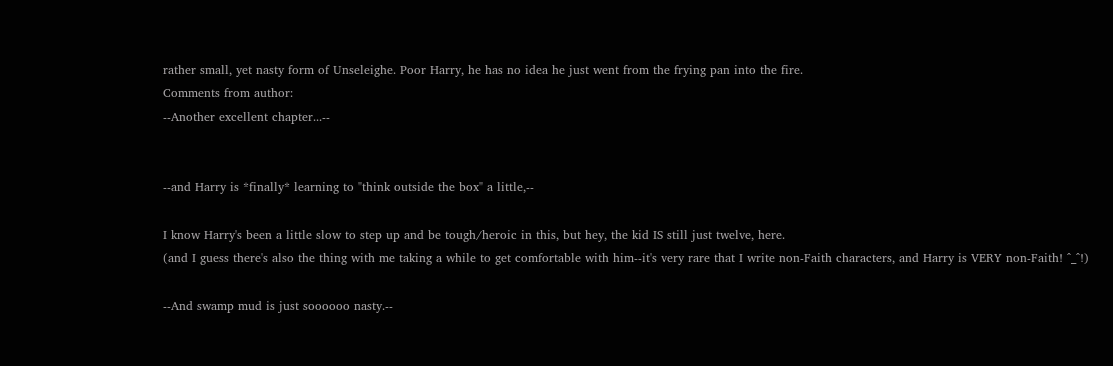rather small, yet nasty form of Unseleighe. Poor Harry, he has no idea he just went from the frying pan into the fire.
Comments from author:
--Another excellent chapter...--


--and Harry is *finally* learning to "think outside the box" a little,--

I know Harry's been a little slow to step up and be tough/heroic in this, but hey, the kid IS still just twelve, here.
(and I guess there's also the thing with me taking a while to get comfortable with him--it's very rare that I write non-Faith characters, and Harry is VERY non-Faith! ^_^!)

--And swamp mud is just soooooo nasty.--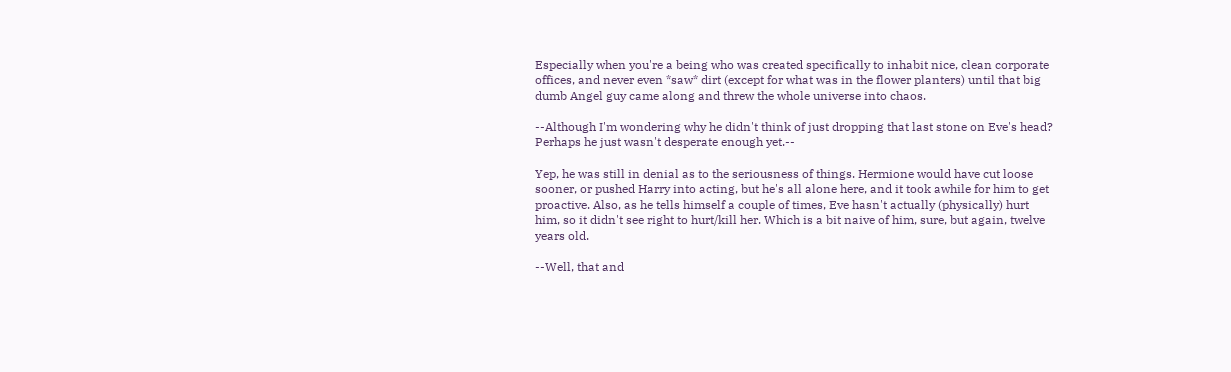Especially when you're a being who was created specifically to inhabit nice, clean corporate offices, and never even *saw* dirt (except for what was in the flower planters) until that big dumb Angel guy came along and threw the whole universe into chaos.

--Although I'm wondering why he didn't think of just dropping that last stone on Eve's head? Perhaps he just wasn't desperate enough yet.--

Yep, he was still in denial as to the seriousness of things. Hermione would have cut loose sooner, or pushed Harry into acting, but he's all alone here, and it took awhile for him to get proactive. Also, as he tells himself a couple of times, Eve hasn't actually (physically) hurt him, so it didn't see right to hurt/kill her. Which is a bit naive of him, sure, but again, twelve years old.

--Well, that and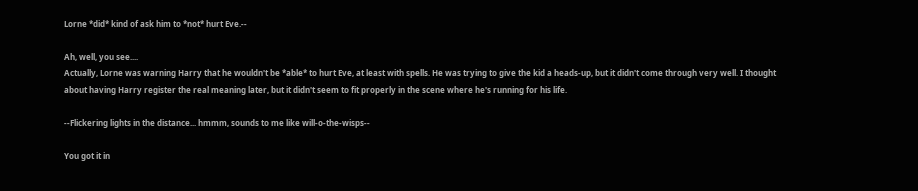Lorne *did* kind of ask him to *not* hurt Eve.--

Ah, well, you see....
Actually, Lorne was warning Harry that he wouldn't be *able* to hurt Eve, at least with spells. He was trying to give the kid a heads-up, but it didn't come through very well. I thought about having Harry register the real meaning later, but it didn't seem to fit properly in the scene where he's running for his life.

--Flickering lights in the distance... hmmm, sounds to me like will-o-the-wisps--

You got it in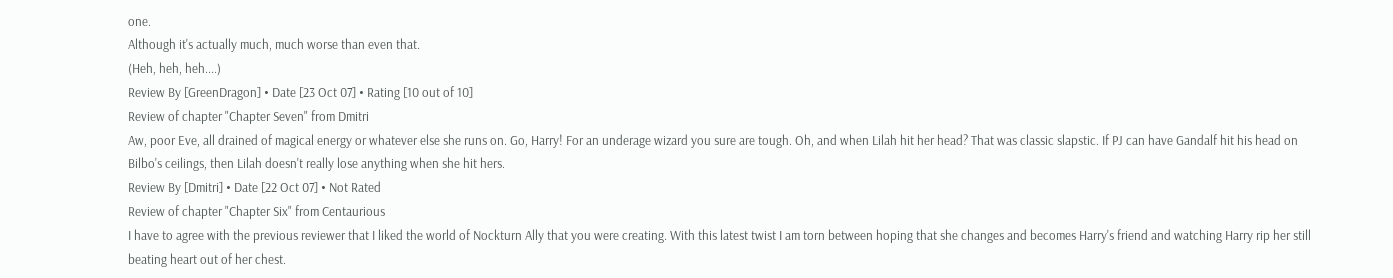one.
Although it's actually much, much worse than even that.
(Heh, heh, heh....)
Review By [GreenDragon] • Date [23 Oct 07] • Rating [10 out of 10]
Review of chapter "Chapter Seven" from Dmitri
Aw, poor Eve, all drained of magical energy or whatever else she runs on. Go, Harry! For an underage wizard you sure are tough. Oh, and when Lilah hit her head? That was classic slapstic. If PJ can have Gandalf hit his head on Bilbo's ceilings, then Lilah doesn't really lose anything when she hit hers.
Review By [Dmitri] • Date [22 Oct 07] • Not Rated
Review of chapter "Chapter Six" from Centaurious
I have to agree with the previous reviewer that I liked the world of Nockturn Ally that you were creating. With this latest twist I am torn between hoping that she changes and becomes Harry's friend and watching Harry rip her still beating heart out of her chest.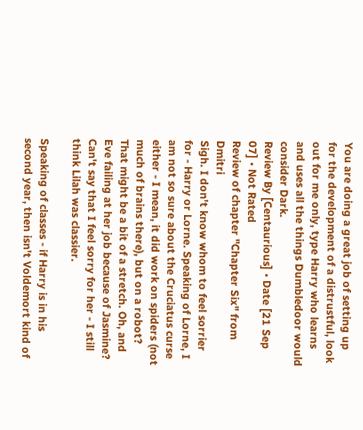You are doing a great job of setting up for the development of a distrustful, look out for me only, type Harry who learns and uses all the things Dumbledoor would consider Dark.
Review By [Centaurious] • Date [21 Sep 07] • Not Rated
Review of chapter "Chapter Six" from Dmitri
Sigh. I don't know whom to feel sorrier for - Harry or Lorne. Speaking of Lorne, I am not so sure about the Cruciatus curse either - I mean, it did work on spiders (not much of brains there), but on a robot? That might be a bit of a stretch. Oh, and Eve failing at her job because of Jasmine? Can't say that I feel sorry for her - I still think Lilah was classier.

Speaking of classes - if Harry is in his second year, then isn't Voldemort kind of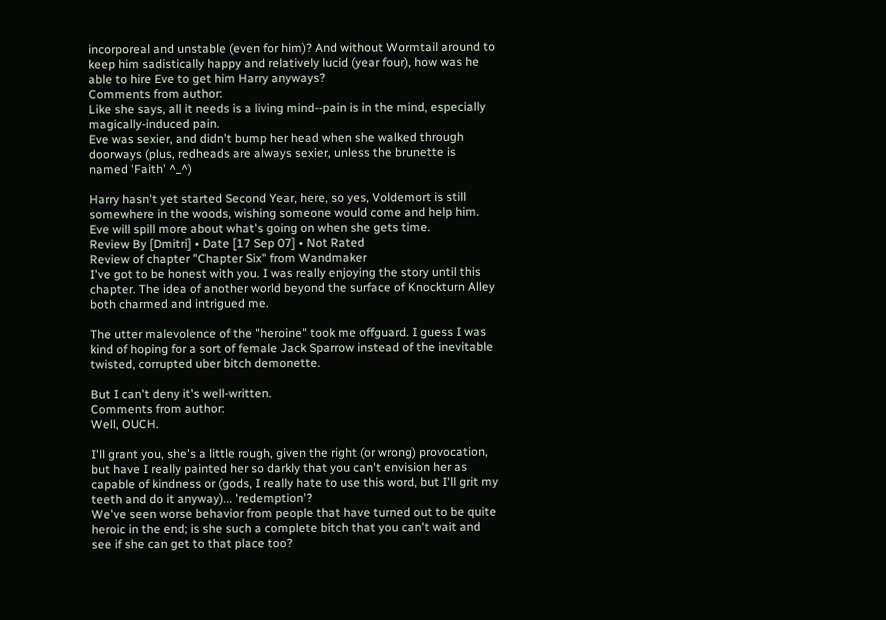incorporeal and unstable (even for him)? And without Wormtail around to keep him sadistically happy and relatively lucid (year four), how was he able to hire Eve to get him Harry anyways?
Comments from author:
Like she says, all it needs is a living mind--pain is in the mind, especially magically-induced pain.
Eve was sexier, and didn't bump her head when she walked through doorways (plus, redheads are always sexier, unless the brunette is named 'Faith' ^_^)

Harry hasn't yet started Second Year, here, so yes, Voldemort is still somewhere in the woods, wishing someone would come and help him. Eve will spill more about what's going on when she gets time.
Review By [Dmitri] • Date [17 Sep 07] • Not Rated
Review of chapter "Chapter Six" from Wandmaker
I've got to be honest with you. I was really enjoying the story until this chapter. The idea of another world beyond the surface of Knockturn Alley both charmed and intrigued me.

The utter malevolence of the "heroine" took me offguard. I guess I was kind of hoping for a sort of female Jack Sparrow instead of the inevitable twisted, corrupted uber bitch demonette.

But I can't deny it's well-written.
Comments from author:
Well, OUCH.

I'll grant you, she's a little rough, given the right (or wrong) provocation, but have I really painted her so darkly that you can't envision her as capable of kindness or (gods, I really hate to use this word, but I'll grit my teeth and do it anyway)... 'redemption'?
We've seen worse behavior from people that have turned out to be quite heroic in the end; is she such a complete bitch that you can't wait and see if she can get to that place too?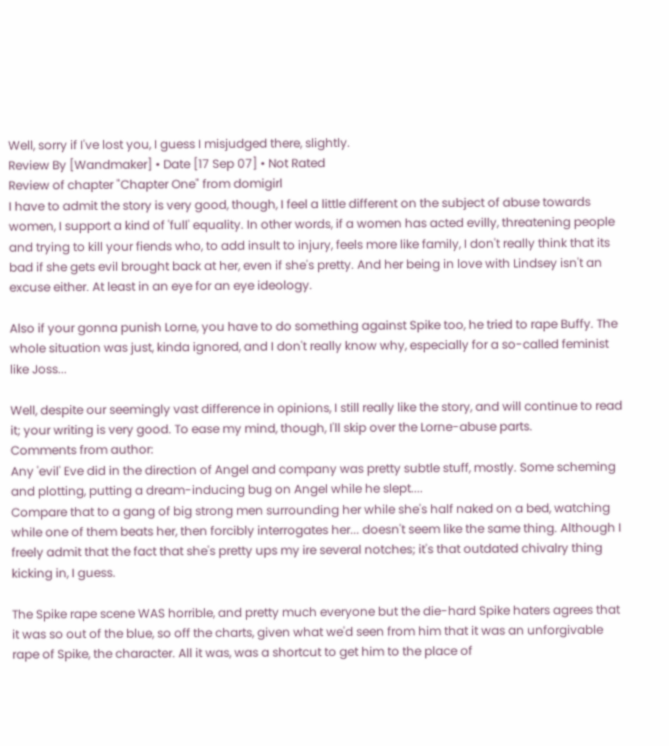Well, sorry if I've lost you, I guess I misjudged there, slightly.
Review By [Wandmaker] • Date [17 Sep 07] • Not Rated
Review of chapter "Chapter One" from domigirl
I have to admit the story is very good, though, I feel a little different on the subject of abuse towards women, I support a kind of 'full' equality. In other words, if a women has acted evilly, threatening people and trying to kill your fiends who, to add insult to injury, feels more like family, I don't really think that its bad if she gets evil brought back at her, even if she's pretty. And her being in love with Lindsey isn't an excuse either. At least in an eye for an eye ideology.

Also if your gonna punish Lorne, you have to do something against Spike too, he tried to rape Buffy. The whole situation was just, kinda ignored, and I don't really know why, especially for a so-called feminist like Joss...

Well, despite our seemingly vast difference in opinions, I still really like the story, and will continue to read it; your writing is very good. To ease my mind, though, I'll skip over the Lorne-abuse parts.
Comments from author:
Any 'evil' Eve did in the direction of Angel and company was pretty subtle stuff, mostly. Some scheming and plotting, putting a dream-inducing bug on Angel while he slept....
Compare that to a gang of big strong men surrounding her while she's half naked on a bed, watching while one of them beats her, then forcibly interrogates her... doesn't seem like the same thing. Although I freely admit that the fact that she's pretty ups my ire several notches; it's that outdated chivalry thing kicking in, I guess.

The Spike rape scene WAS horrible, and pretty much everyone but the die-hard Spike haters agrees that it was so out of the blue, so off the charts, given what we'd seen from him that it was an unforgivable rape of Spike, the character. All it was, was a shortcut to get him to the place of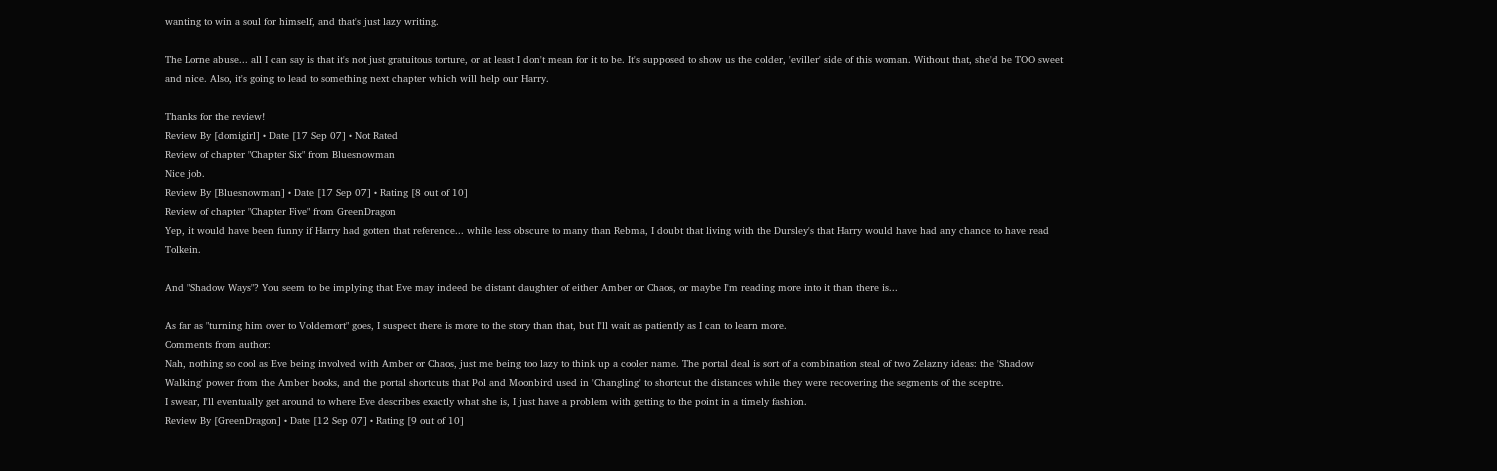wanting to win a soul for himself, and that's just lazy writing.

The Lorne abuse... all I can say is that it's not just gratuitous torture, or at least I don't mean for it to be. It's supposed to show us the colder, 'eviller' side of this woman. Without that, she'd be TOO sweet and nice. Also, it's going to lead to something next chapter which will help our Harry.

Thanks for the review!
Review By [domigirl] • Date [17 Sep 07] • Not Rated
Review of chapter "Chapter Six" from Bluesnowman
Nice job.
Review By [Bluesnowman] • Date [17 Sep 07] • Rating [8 out of 10]
Review of chapter "Chapter Five" from GreenDragon
Yep, it would have been funny if Harry had gotten that reference... while less obscure to many than Rebma, I doubt that living with the Dursley's that Harry would have had any chance to have read Tolkein.

And "Shadow Ways"? You seem to be implying that Eve may indeed be distant daughter of either Amber or Chaos, or maybe I'm reading more into it than there is...

As far as "turning him over to Voldemort" goes, I suspect there is more to the story than that, but I'll wait as patiently as I can to learn more.
Comments from author:
Nah, nothing so cool as Eve being involved with Amber or Chaos, just me being too lazy to think up a cooler name. The portal deal is sort of a combination steal of two Zelazny ideas: the 'Shadow Walking' power from the Amber books, and the portal shortcuts that Pol and Moonbird used in 'Changling' to shortcut the distances while they were recovering the segments of the sceptre.
I swear, I'll eventually get around to where Eve describes exactly what she is, I just have a problem with getting to the point in a timely fashion.
Review By [GreenDragon] • Date [12 Sep 07] • Rating [9 out of 10]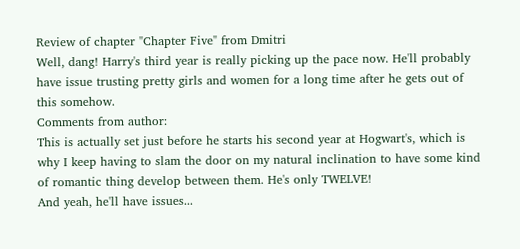Review of chapter "Chapter Five" from Dmitri
Well, dang! Harry's third year is really picking up the pace now. He'll probably have issue trusting pretty girls and women for a long time after he gets out of this somehow.
Comments from author:
This is actually set just before he starts his second year at Hogwart's, which is why I keep having to slam the door on my natural inclination to have some kind of romantic thing develop between them. He's only TWELVE!
And yeah, he'll have issues...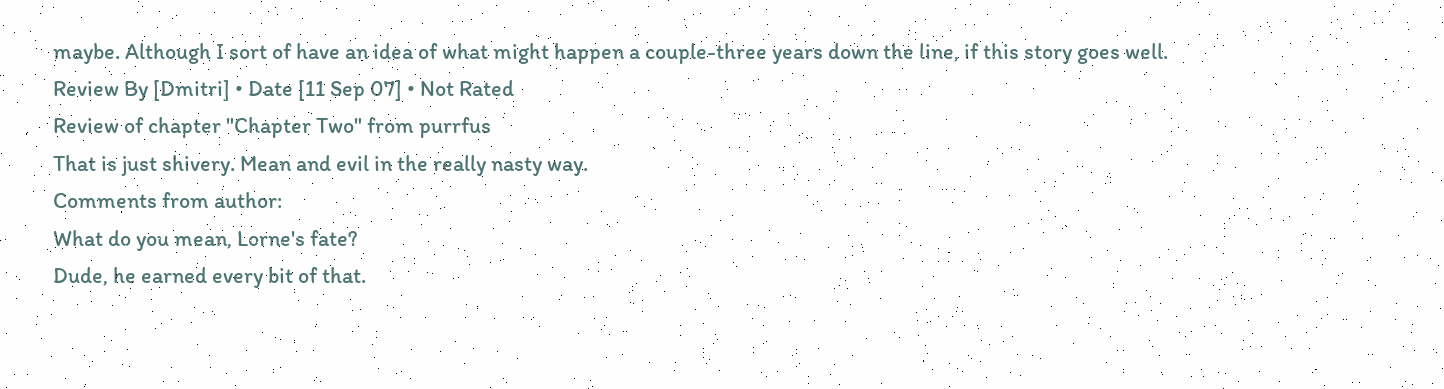maybe. Although I sort of have an idea of what might happen a couple-three years down the line, if this story goes well.
Review By [Dmitri] • Date [11 Sep 07] • Not Rated
Review of chapter "Chapter Two" from purrfus
That is just shivery. Mean and evil in the really nasty way.
Comments from author:
What do you mean, Lorne's fate?
Dude, he earned every bit of that.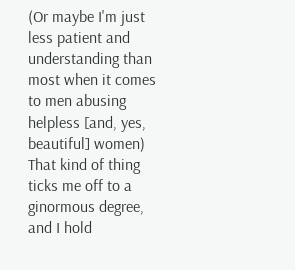(Or maybe I'm just less patient and understanding than most when it comes to men abusing helpless [and, yes, beautiful] women)
That kind of thing ticks me off to a ginormous degree, and I hold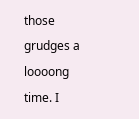those grudges a loooong time. I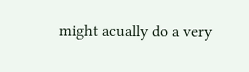might acually do a very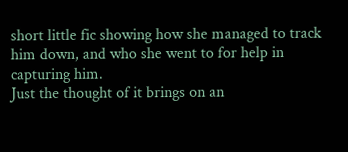short little fic showing how she managed to track him down, and who she went to for help in capturing him.
Just the thought of it brings on an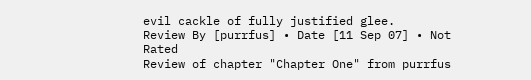evil cackle of fully justified glee.
Review By [purrfus] • Date [11 Sep 07] • Not Rated
Review of chapter "Chapter One" from purrfus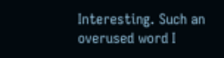Interesting. Such an overused word I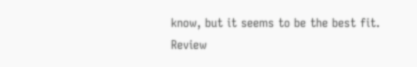know, but it seems to be the best fit.
Review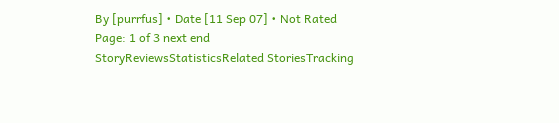By [purrfus] • Date [11 Sep 07] • Not Rated
Page: 1 of 3 next end
StoryReviewsStatisticsRelated StoriesTracking